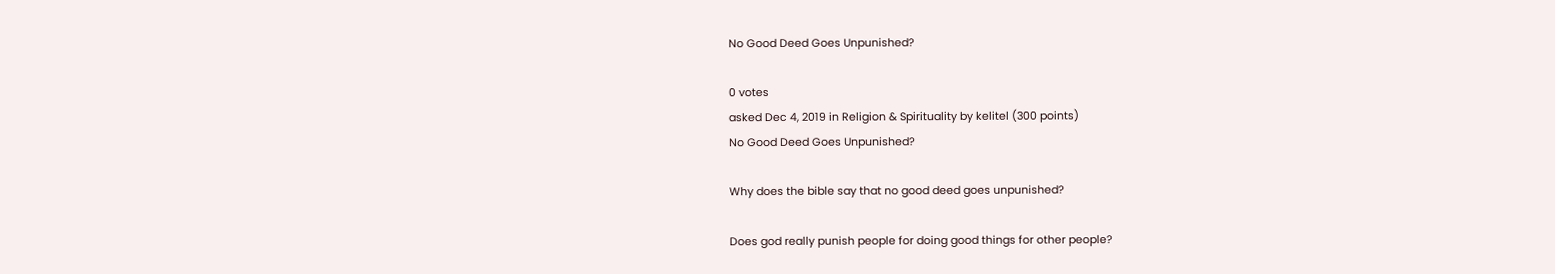No Good Deed Goes Unpunished?

0 votes
asked Dec 4, 2019 in Religion & Spirituality by kelitel (300 points)
No Good Deed Goes Unpunished?

Why does the bible say that no good deed goes unpunished?

Does god really punish people for doing good things for other people?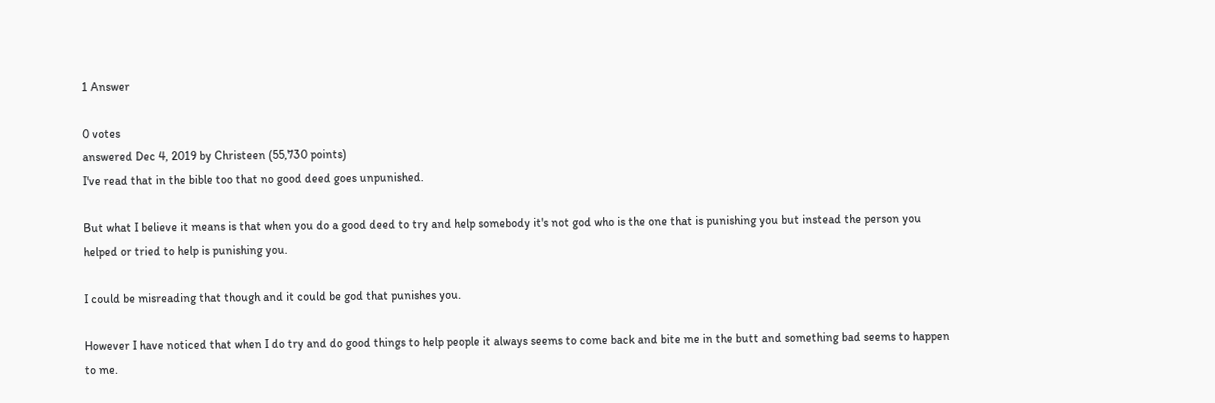1 Answer

0 votes
answered Dec 4, 2019 by Christeen (55,730 points)
I've read that in the bible too that no good deed goes unpunished.

But what I believe it means is that when you do a good deed to try and help somebody it's not god who is the one that is punishing you but instead the person you helped or tried to help is punishing you.

I could be misreading that though and it could be god that punishes you.

However I have noticed that when I do try and do good things to help people it always seems to come back and bite me in the butt and something bad seems to happen to me.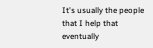It's usually the people that I help that eventually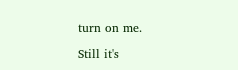turn on me.

Still it's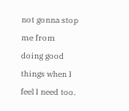not gonna stop me from doing good things when I feel I need too.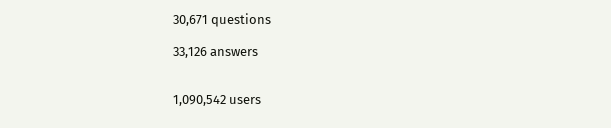30,671 questions

33,126 answers


1,090,542 users